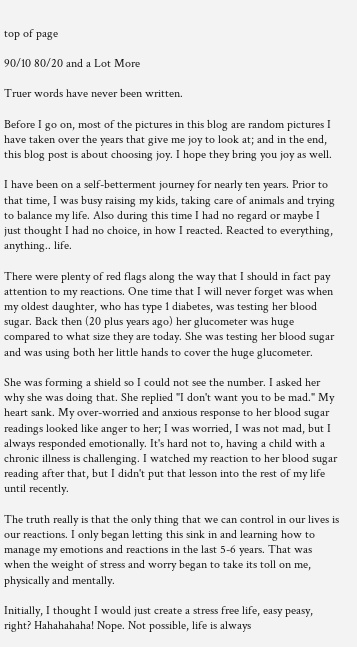top of page

90/10 80/20 and a Lot More

Truer words have never been written.

Before I go on, most of the pictures in this blog are random pictures I have taken over the years that give me joy to look at; and in the end, this blog post is about choosing joy. I hope they bring you joy as well.

I have been on a self-betterment journey for nearly ten years. Prior to that time, I was busy raising my kids, taking care of animals and trying to balance my life. Also during this time I had no regard or maybe I just thought I had no choice, in how I reacted. Reacted to everything, anything.. life.

There were plenty of red flags along the way that I should in fact pay attention to my reactions. One time that I will never forget was when my oldest daughter, who has type 1 diabetes, was testing her blood sugar. Back then (20 plus years ago) her glucometer was huge compared to what size they are today. She was testing her blood sugar and was using both her little hands to cover the huge glucometer.

She was forming a shield so I could not see the number. I asked her why she was doing that. She replied "I don't want you to be mad." My heart sank. My over-worried and anxious response to her blood sugar readings looked like anger to her; I was worried, I was not mad, but I always responded emotionally. It's hard not to, having a child with a chronic illness is challenging. I watched my reaction to her blood sugar reading after that, but I didn't put that lesson into the rest of my life until recently.

The truth really is that the only thing that we can control in our lives is our reactions. I only began letting this sink in and learning how to manage my emotions and reactions in the last 5-6 years. That was when the weight of stress and worry began to take its toll on me, physically and mentally.

Initially, I thought I would just create a stress free life, easy peasy, right? Hahahahaha! Nope. Not possible, life is always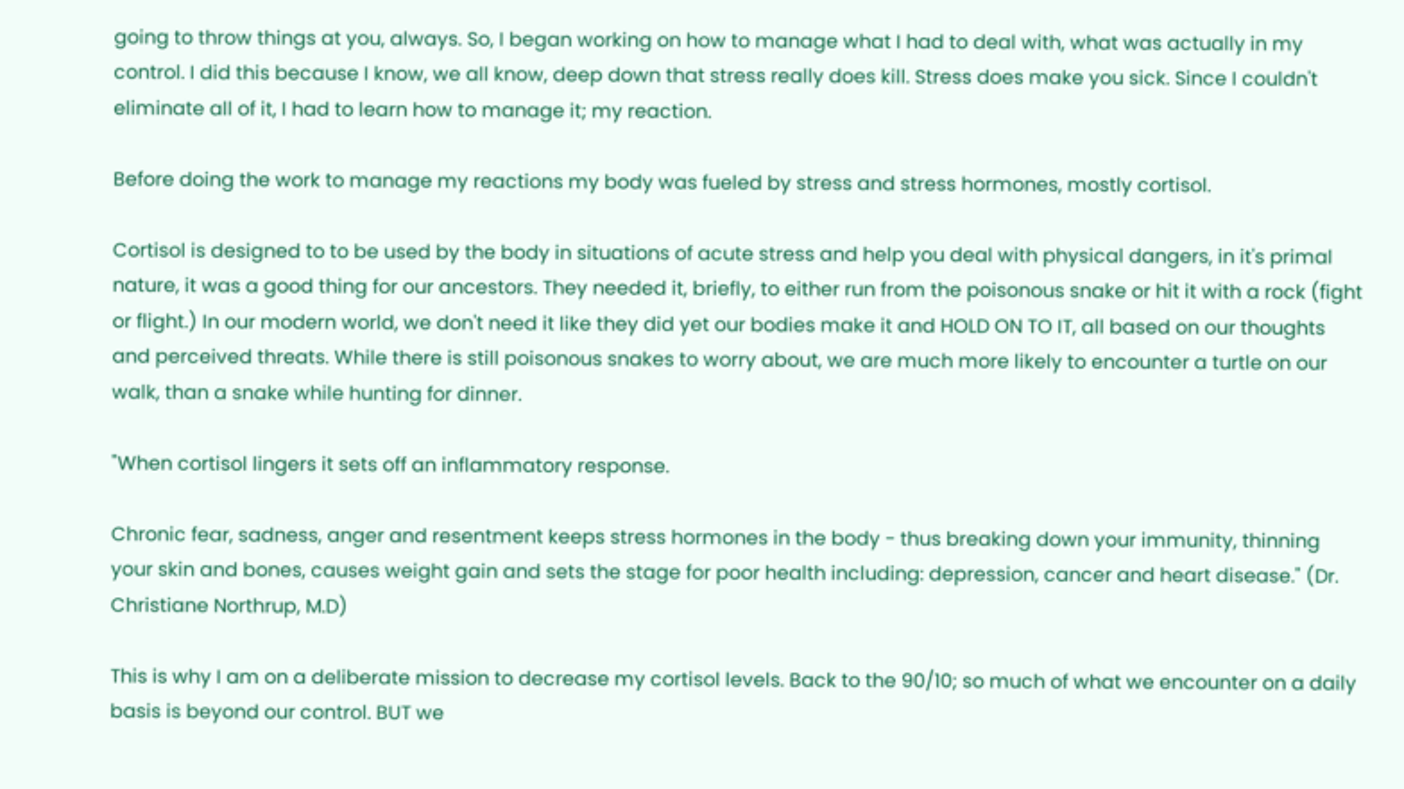going to throw things at you, always. So, I began working on how to manage what I had to deal with, what was actually in my control. I did this because I know, we all know, deep down that stress really does kill. Stress does make you sick. Since I couldn't eliminate all of it, I had to learn how to manage it; my reaction.

Before doing the work to manage my reactions my body was fueled by stress and stress hormones, mostly cortisol.

Cortisol is designed to to be used by the body in situations of acute stress and help you deal with physical dangers, in it's primal nature, it was a good thing for our ancestors. They needed it, briefly, to either run from the poisonous snake or hit it with a rock (fight or flight.) In our modern world, we don't need it like they did yet our bodies make it and HOLD ON TO IT, all based on our thoughts and perceived threats. While there is still poisonous snakes to worry about, we are much more likely to encounter a turtle on our walk, than a snake while hunting for dinner.

"When cortisol lingers it sets off an inflammatory response.

Chronic fear, sadness, anger and resentment keeps stress hormones in the body - thus breaking down your immunity, thinning your skin and bones, causes weight gain and sets the stage for poor health including: depression, cancer and heart disease." (Dr. Christiane Northrup, M.D)

This is why I am on a deliberate mission to decrease my cortisol levels. Back to the 90/10; so much of what we encounter on a daily basis is beyond our control. BUT we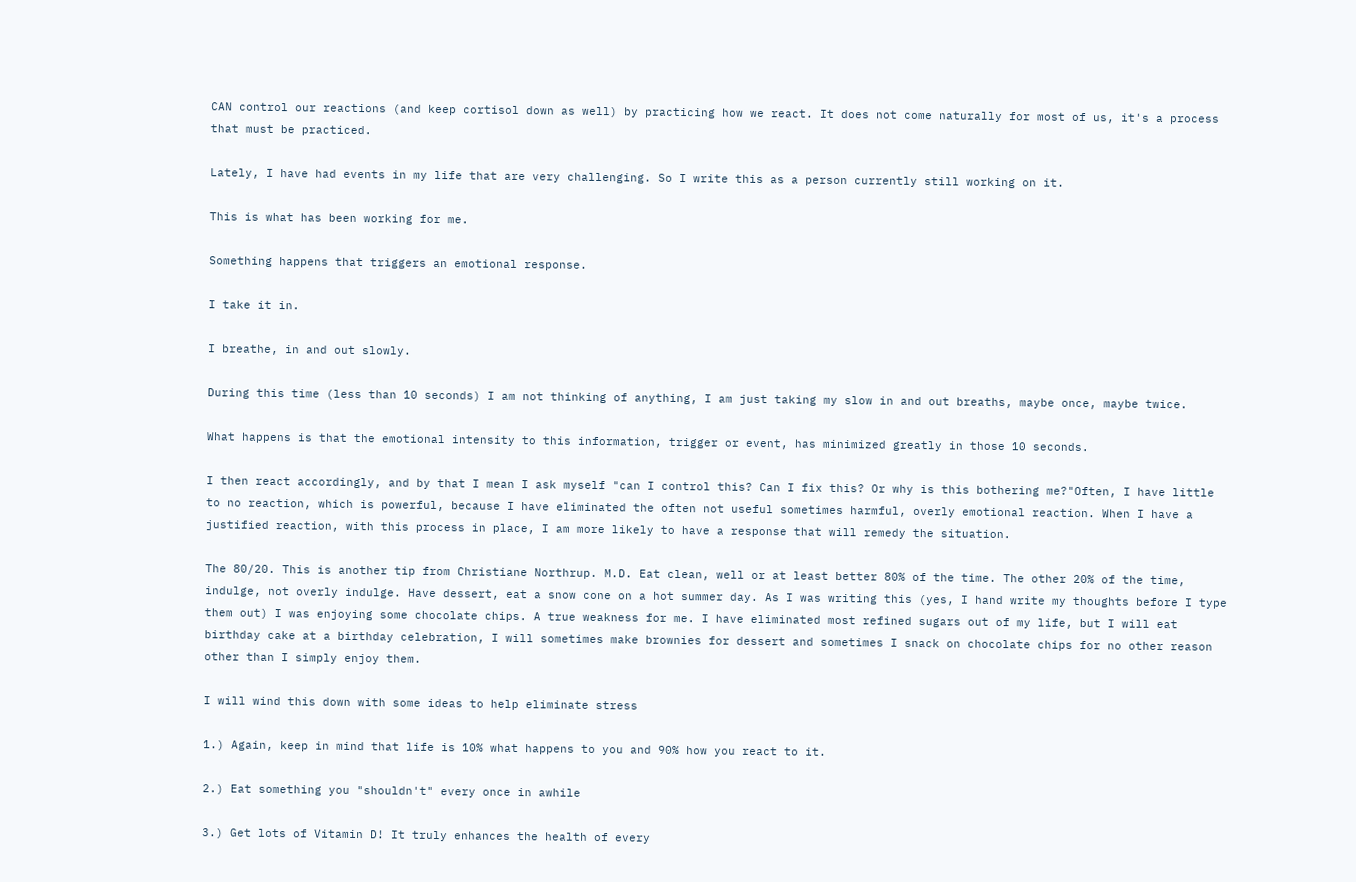CAN control our reactions (and keep cortisol down as well) by practicing how we react. It does not come naturally for most of us, it's a process that must be practiced.

Lately, I have had events in my life that are very challenging. So I write this as a person currently still working on it.

This is what has been working for me.

Something happens that triggers an emotional response.

I take it in.

I breathe, in and out slowly.

During this time (less than 10 seconds) I am not thinking of anything, I am just taking my slow in and out breaths, maybe once, maybe twice.

What happens is that the emotional intensity to this information, trigger or event, has minimized greatly in those 10 seconds.

I then react accordingly, and by that I mean I ask myself "can I control this? Can I fix this? Or why is this bothering me?"Often, I have little to no reaction, which is powerful, because I have eliminated the often not useful sometimes harmful, overly emotional reaction. When I have a justified reaction, with this process in place, I am more likely to have a response that will remedy the situation.

The 80/20. This is another tip from Christiane Northrup. M.D. Eat clean, well or at least better 80% of the time. The other 20% of the time, indulge, not overly indulge. Have dessert, eat a snow cone on a hot summer day. As I was writing this (yes, I hand write my thoughts before I type them out) I was enjoying some chocolate chips. A true weakness for me. I have eliminated most refined sugars out of my life, but I will eat birthday cake at a birthday celebration, I will sometimes make brownies for dessert and sometimes I snack on chocolate chips for no other reason other than I simply enjoy them.

I will wind this down with some ideas to help eliminate stress

1.) Again, keep in mind that life is 10% what happens to you and 90% how you react to it.

2.) Eat something you "shouldn't" every once in awhile

3.) Get lots of Vitamin D! It truly enhances the health of every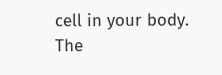cell in your body. The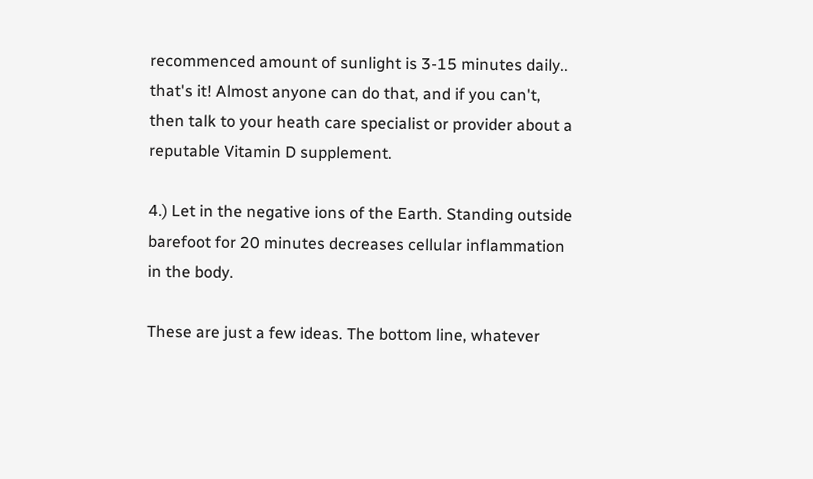recommenced amount of sunlight is 3-15 minutes daily.. that's it! Almost anyone can do that, and if you can't, then talk to your heath care specialist or provider about a reputable Vitamin D supplement.

4.) Let in the negative ions of the Earth. Standing outside barefoot for 20 minutes decreases cellular inflammation in the body.

These are just a few ideas. The bottom line, whatever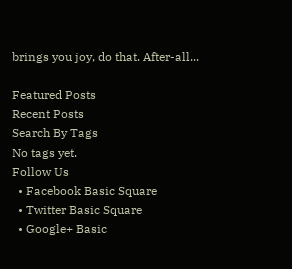brings you joy, do that. After-all...

Featured Posts
Recent Posts
Search By Tags
No tags yet.
Follow Us
  • Facebook Basic Square
  • Twitter Basic Square
  • Google+ Basic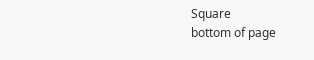Square
bottom of page